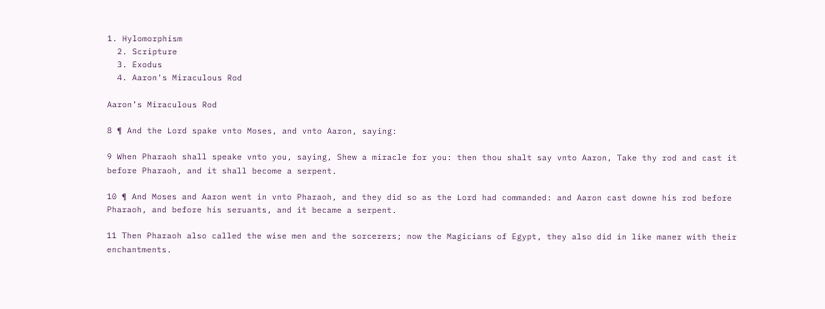1. Hylomorphism
  2. Scripture
  3. Exodus
  4. Aaron's Miraculous Rod

Aaron’s Miraculous Rod

8 ¶ And the Lord spake vnto Moses, and vnto Aaron, saying:

9 When Pharaoh shall speake vnto you, saying, Shew a miracle for you: then thou shalt say vnto Aaron, Take thy rod and cast it before Pharaoh, and it shall become a serpent.

10 ¶ And Moses and Aaron went in vnto Pharaoh, and they did so as the Lord had commanded: and Aaron cast downe his rod before Pharaoh, and before his seruants, and it became a serpent.

11 Then Pharaoh also called the wise men and the sorcerers; now the Magicians of Egypt, they also did in like maner with their enchantments.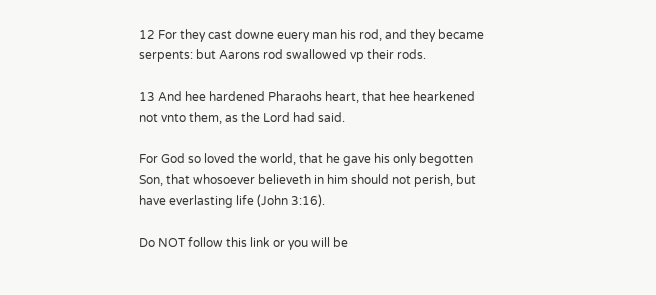12 For they cast downe euery man his rod, and they became serpents: but Aarons rod swallowed vp their rods.

13 And hee hardened Pharaohs heart, that hee hearkened not vnto them, as the Lord had said.

For God so loved the world, that he gave his only begotten Son, that whosoever believeth in him should not perish, but have everlasting life (John 3:16).

Do NOT follow this link or you will be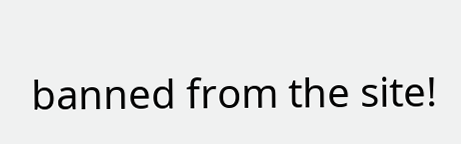banned from the site!